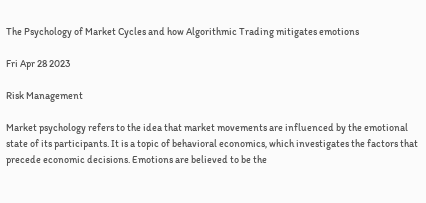The Psychology of Market Cycles and how Algorithmic Trading mitigates emotions

Fri Apr 28 2023

Risk Management

Market psychology refers to the idea that market movements are influenced by the emotional state of its participants. It is a topic of behavioral economics, which investigates the factors that precede economic decisions. Emotions are believed to be the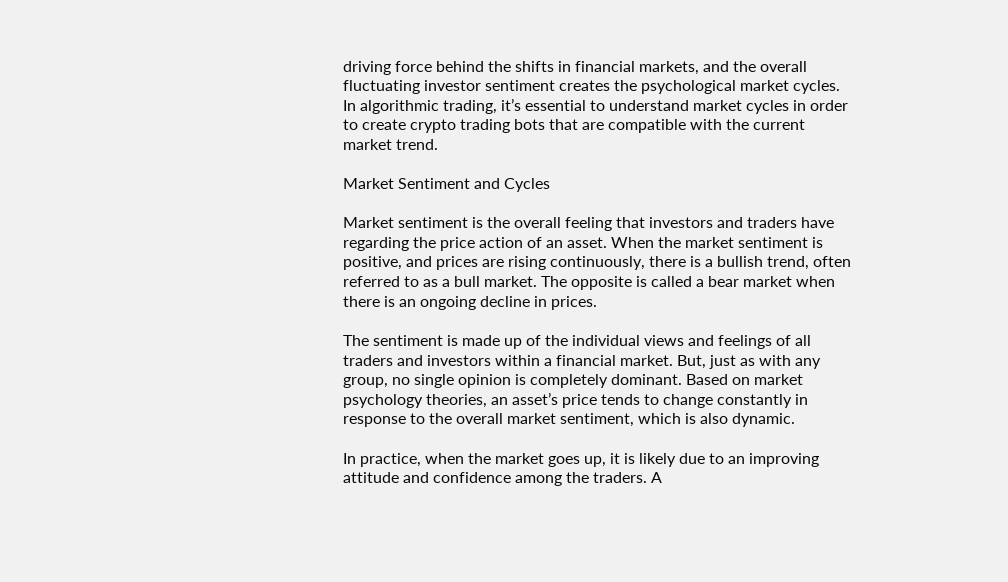driving force behind the shifts in financial markets, and the overall fluctuating investor sentiment creates the psychological market cycles. In algorithmic trading, it’s essential to understand market cycles in order to create crypto trading bots that are compatible with the current market trend.

Market Sentiment and Cycles

Market sentiment is the overall feeling that investors and traders have regarding the price action of an asset. When the market sentiment is positive, and prices are rising continuously, there is a bullish trend, often referred to as a bull market. The opposite is called a bear market when there is an ongoing decline in prices.

The sentiment is made up of the individual views and feelings of all traders and investors within a financial market. But, just as with any group, no single opinion is completely dominant. Based on market psychology theories, an asset’s price tends to change constantly in response to the overall market sentiment, which is also dynamic.

In practice, when the market goes up, it is likely due to an improving attitude and confidence among the traders. A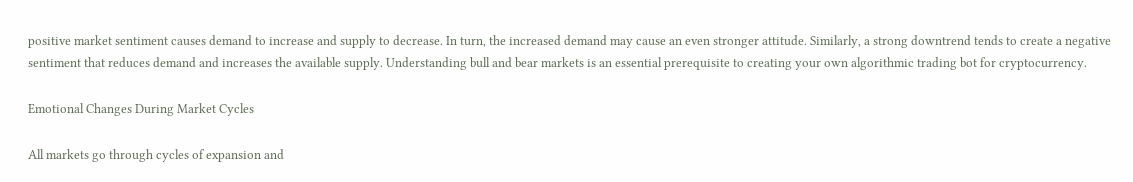positive market sentiment causes demand to increase and supply to decrease. In turn, the increased demand may cause an even stronger attitude. Similarly, a strong downtrend tends to create a negative sentiment that reduces demand and increases the available supply. Understanding bull and bear markets is an essential prerequisite to creating your own algorithmic trading bot for cryptocurrency.

Emotional Changes During Market Cycles

All markets go through cycles of expansion and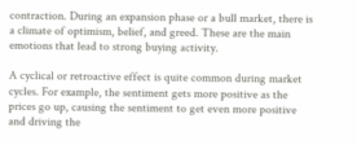contraction. During an expansion phase or a bull market, there is a climate of optimism, belief, and greed. These are the main emotions that lead to strong buying activity.

A cyclical or retroactive effect is quite common during market cycles. For example, the sentiment gets more positive as the prices go up, causing the sentiment to get even more positive and driving the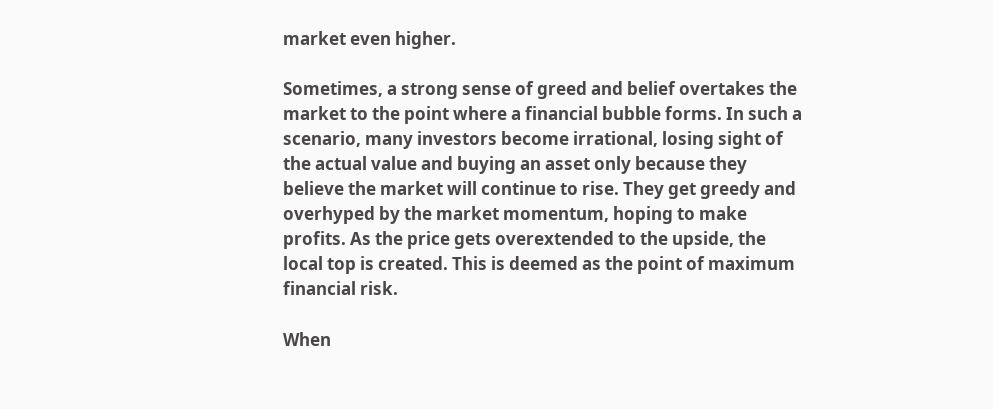market even higher.

Sometimes, a strong sense of greed and belief overtakes the market to the point where a financial bubble forms. In such a scenario, many investors become irrational, losing sight of the actual value and buying an asset only because they believe the market will continue to rise. They get greedy and overhyped by the market momentum, hoping to make profits. As the price gets overextended to the upside, the local top is created. This is deemed as the point of maximum financial risk.

When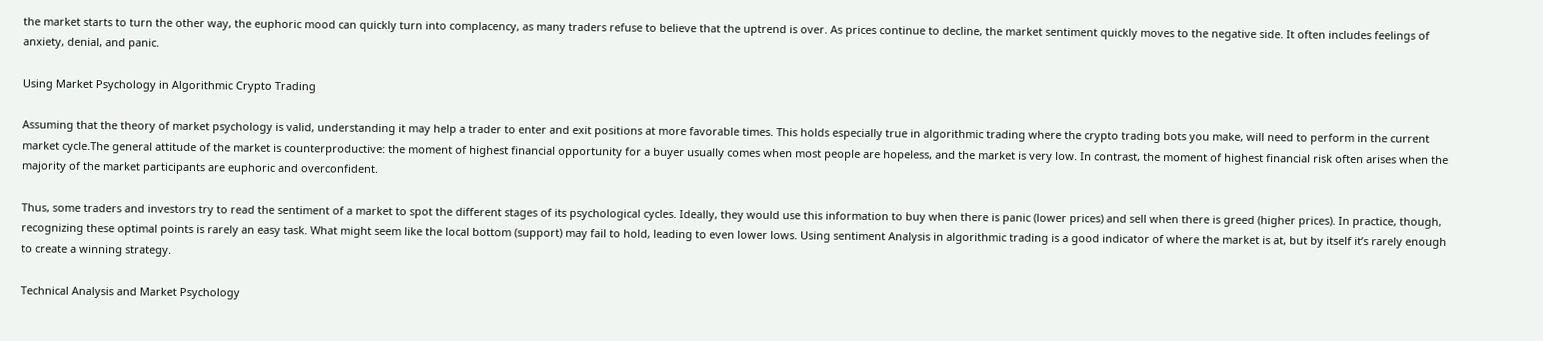the market starts to turn the other way, the euphoric mood can quickly turn into complacency, as many traders refuse to believe that the uptrend is over. As prices continue to decline, the market sentiment quickly moves to the negative side. It often includes feelings of anxiety, denial, and panic.

Using Market Psychology in Algorithmic Crypto Trading

Assuming that the theory of market psychology is valid, understanding it may help a trader to enter and exit positions at more favorable times. This holds especially true in algorithmic trading where the crypto trading bots you make, will need to perform in the current market cycle.The general attitude of the market is counterproductive: the moment of highest financial opportunity for a buyer usually comes when most people are hopeless, and the market is very low. In contrast, the moment of highest financial risk often arises when the majority of the market participants are euphoric and overconfident.

Thus, some traders and investors try to read the sentiment of a market to spot the different stages of its psychological cycles. Ideally, they would use this information to buy when there is panic (lower prices) and sell when there is greed (higher prices). In practice, though, recognizing these optimal points is rarely an easy task. What might seem like the local bottom (support) may fail to hold, leading to even lower lows. Using sentiment Analysis in algorithmic trading is a good indicator of where the market is at, but by itself it’s rarely enough to create a winning strategy.

Technical Analysis and Market Psychology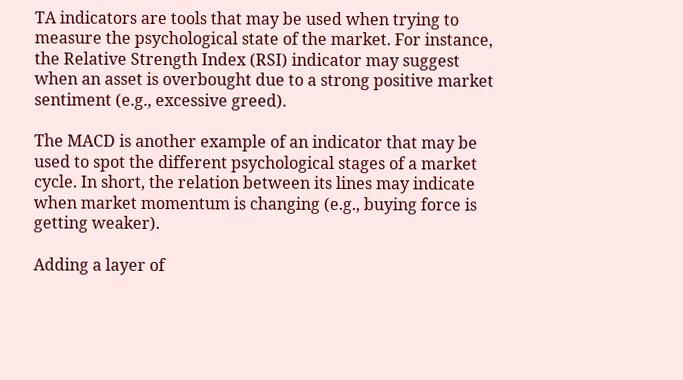TA indicators are tools that may be used when trying to measure the psychological state of the market. For instance, the Relative Strength Index (RSI) indicator may suggest when an asset is overbought due to a strong positive market sentiment (e.g., excessive greed).

The MACD is another example of an indicator that may be used to spot the different psychological stages of a market cycle. In short, the relation between its lines may indicate when market momentum is changing (e.g., buying force is getting weaker).

Adding a layer of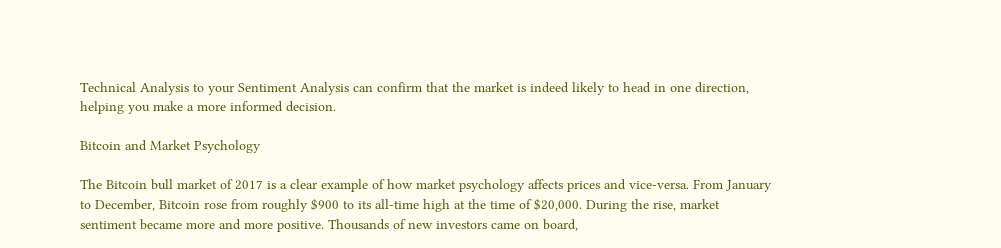Technical Analysis to your Sentiment Analysis can confirm that the market is indeed likely to head in one direction, helping you make a more informed decision.

Bitcoin and Market Psychology

The Bitcoin bull market of 2017 is a clear example of how market psychology affects prices and vice-versa. From January to December, Bitcoin rose from roughly $900 to its all-time high at the time of $20,000. During the rise, market sentiment became more and more positive. Thousands of new investors came on board,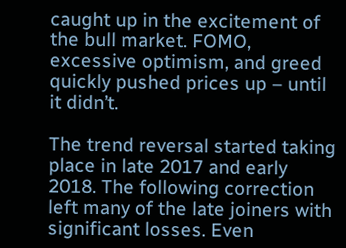caught up in the excitement of the bull market. FOMO, excessive optimism, and greed quickly pushed prices up – until it didn’t.

The trend reversal started taking place in late 2017 and early 2018. The following correction left many of the late joiners with significant losses. Even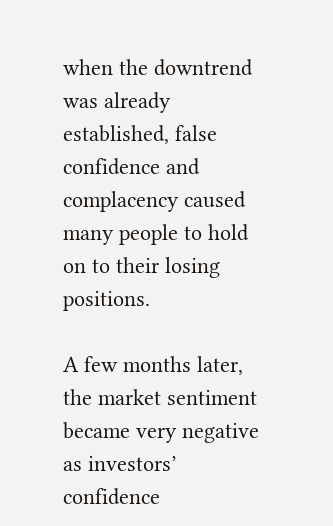when the downtrend was already established, false confidence and complacency caused many people to hold on to their losing positions.

A few months later, the market sentiment became very negative as investors’ confidence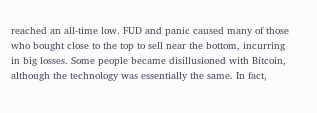reached an all-time low. FUD and panic caused many of those who bought close to the top to sell near the bottom, incurring in big losses. Some people became disillusioned with Bitcoin, although the technology was essentially the same. In fact,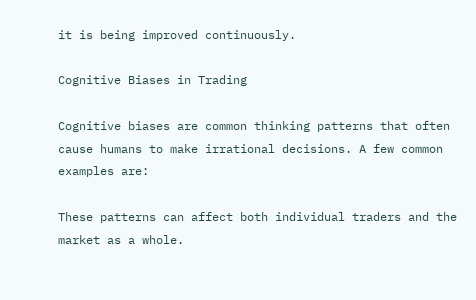it is being improved continuously.

Cognitive Biases in Trading

Cognitive biases are common thinking patterns that often cause humans to make irrational decisions. A few common examples are:

These patterns can affect both individual traders and the market as a whole.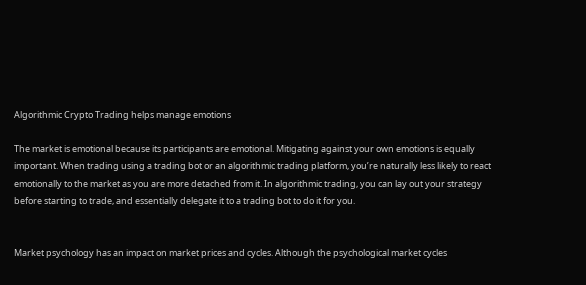Algorithmic Crypto Trading helps manage emotions

The market is emotional because its participants are emotional. Mitigating against your own emotions is equally important. When trading using a trading bot or an algorithmic trading platform, you’re naturally less likely to react emotionally to the market as you are more detached from it. In algorithmic trading, you can lay out your strategy before starting to trade, and essentially delegate it to a trading bot to do it for you.


Market psychology has an impact on market prices and cycles. Although the psychological market cycles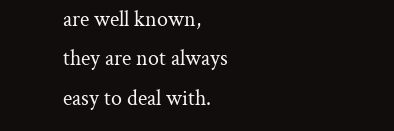are well known, they are not always easy to deal with.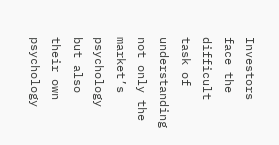Investors face the difficult task of understanding not only the market’s psychology but also their own psychology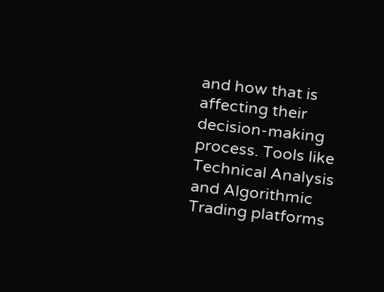and how that is affecting their decision-making process. Tools like Technical Analysis and Algorithmic Trading platforms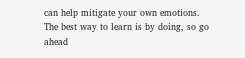can help mitigate your own emotions. The best way to learn is by doing, so go ahead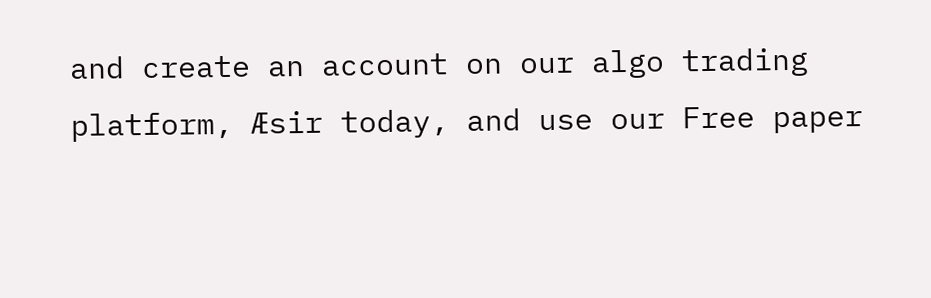and create an account on our algo trading platform, Æsir today, and use our Free paper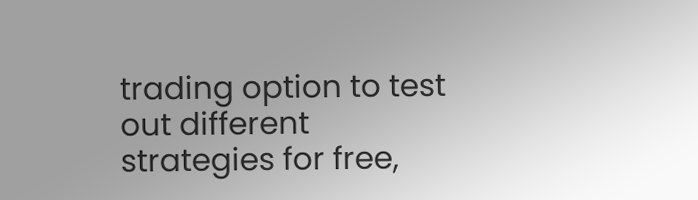trading option to test out different strategies for free,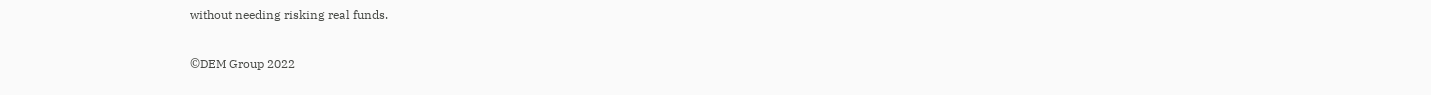without needing risking real funds.


©DEM Group 2022